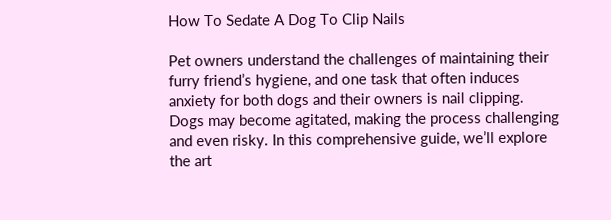How To Sedate A Dog To Clip Nails

Pet owners understand the challenges of maintaining their furry friend’s hygiene, and one task that often induces anxiety for both dogs and their owners is nail clipping. Dogs may become agitated, making the process challenging and even risky. In this comprehensive guide, we’ll explore the art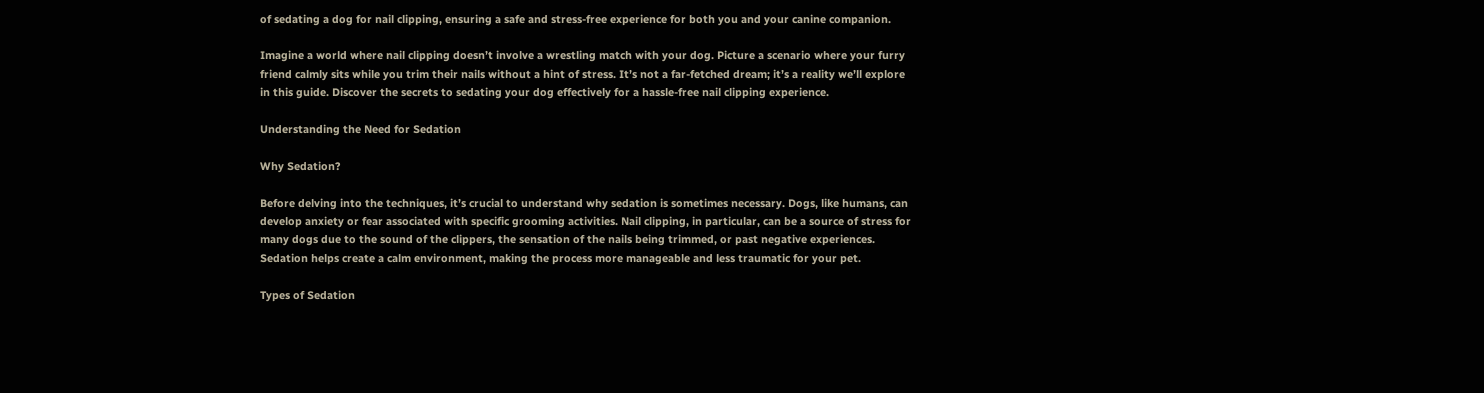of sedating a dog for nail clipping, ensuring a safe and stress-free experience for both you and your canine companion.

Imagine a world where nail clipping doesn’t involve a wrestling match with your dog. Picture a scenario where your furry friend calmly sits while you trim their nails without a hint of stress. It’s not a far-fetched dream; it’s a reality we’ll explore in this guide. Discover the secrets to sedating your dog effectively for a hassle-free nail clipping experience.

Understanding the Need for Sedation

Why Sedation?

Before delving into the techniques, it’s crucial to understand why sedation is sometimes necessary. Dogs, like humans, can develop anxiety or fear associated with specific grooming activities. Nail clipping, in particular, can be a source of stress for many dogs due to the sound of the clippers, the sensation of the nails being trimmed, or past negative experiences. Sedation helps create a calm environment, making the process more manageable and less traumatic for your pet.

Types of Sedation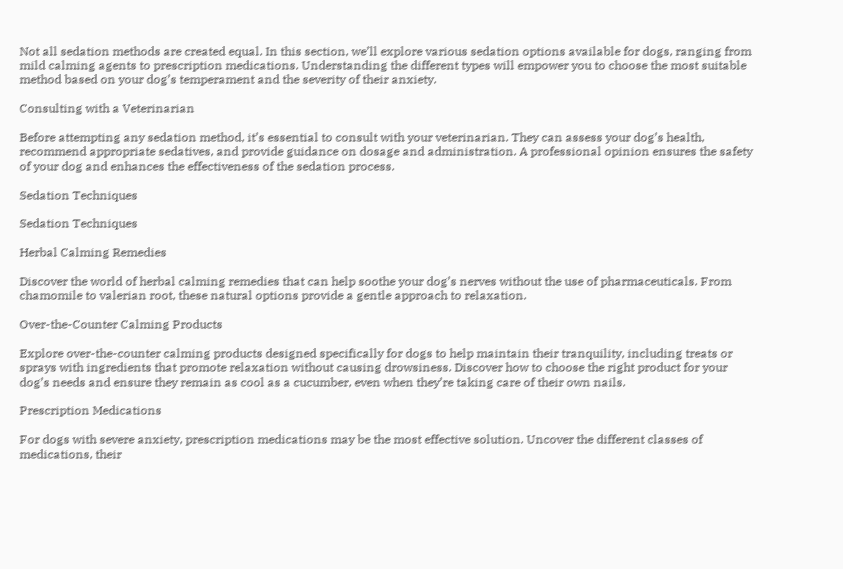Not all sedation methods are created equal. In this section, we’ll explore various sedation options available for dogs, ranging from mild calming agents to prescription medications. Understanding the different types will empower you to choose the most suitable method based on your dog’s temperament and the severity of their anxiety.

Consulting with a Veterinarian

Before attempting any sedation method, it’s essential to consult with your veterinarian. They can assess your dog’s health, recommend appropriate sedatives, and provide guidance on dosage and administration. A professional opinion ensures the safety of your dog and enhances the effectiveness of the sedation process.

Sedation Techniques

Sedation Techniques

Herbal Calming Remedies

Discover the world of herbal calming remedies that can help soothe your dog’s nerves without the use of pharmaceuticals. From chamomile to valerian root, these natural options provide a gentle approach to relaxation.

Over-the-Counter Calming Products

Explore over-the-counter calming products designed specifically for dogs to help maintain their tranquility, including treats or sprays with ingredients that promote relaxation without causing drowsiness. Discover how to choose the right product for your dog’s needs and ensure they remain as cool as a cucumber, even when they’re taking care of their own nails.

Prescription Medications

For dogs with severe anxiety, prescription medications may be the most effective solution. Uncover the different classes of medications, their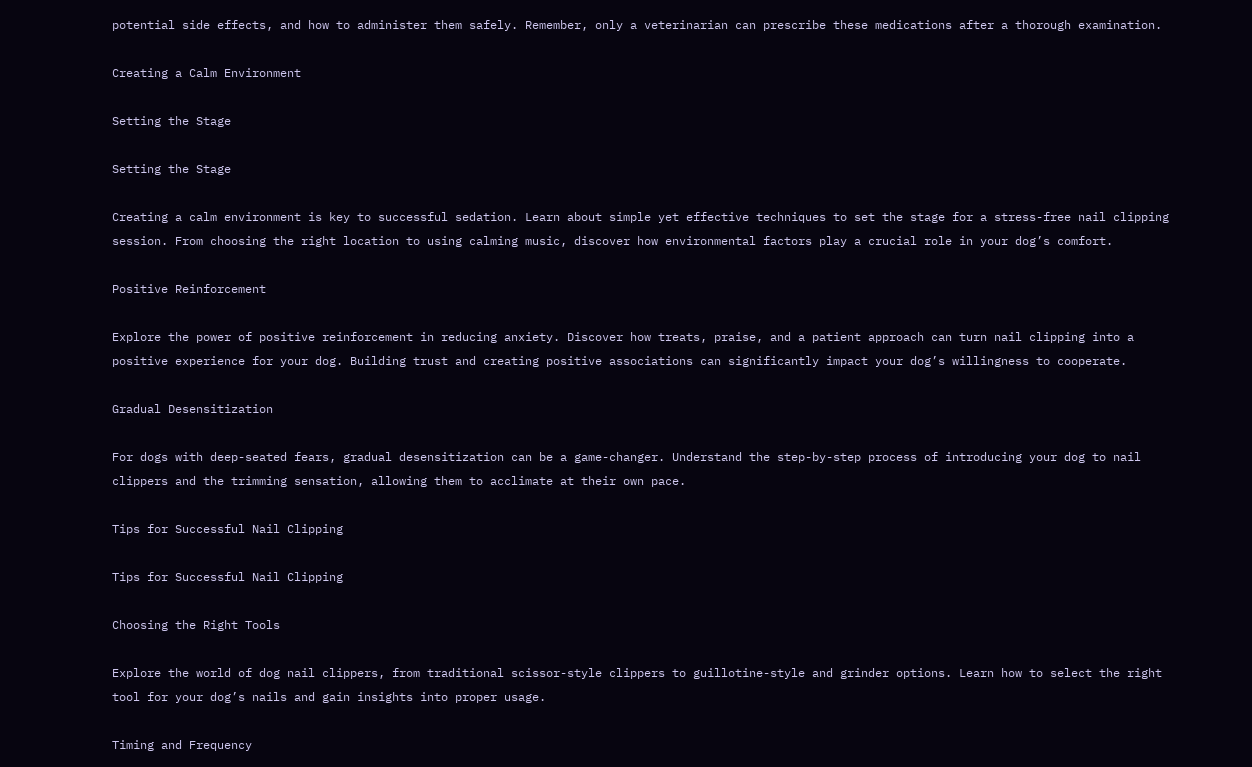potential side effects, and how to administer them safely. Remember, only a veterinarian can prescribe these medications after a thorough examination.

Creating a Calm Environment

Setting the Stage

Setting the Stage

Creating a calm environment is key to successful sedation. Learn about simple yet effective techniques to set the stage for a stress-free nail clipping session. From choosing the right location to using calming music, discover how environmental factors play a crucial role in your dog’s comfort.

Positive Reinforcement

Explore the power of positive reinforcement in reducing anxiety. Discover how treats, praise, and a patient approach can turn nail clipping into a positive experience for your dog. Building trust and creating positive associations can significantly impact your dog’s willingness to cooperate.

Gradual Desensitization

For dogs with deep-seated fears, gradual desensitization can be a game-changer. Understand the step-by-step process of introducing your dog to nail clippers and the trimming sensation, allowing them to acclimate at their own pace.

Tips for Successful Nail Clipping

Tips for Successful Nail Clipping

Choosing the Right Tools

Explore the world of dog nail clippers, from traditional scissor-style clippers to guillotine-style and grinder options. Learn how to select the right tool for your dog’s nails and gain insights into proper usage.

Timing and Frequency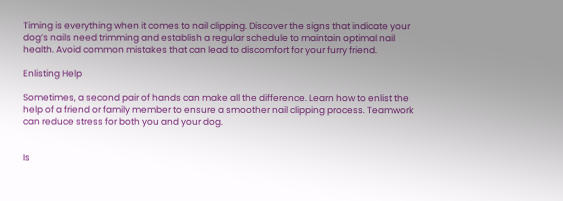Timing is everything when it comes to nail clipping. Discover the signs that indicate your dog’s nails need trimming and establish a regular schedule to maintain optimal nail health. Avoid common mistakes that can lead to discomfort for your furry friend.

Enlisting Help

Sometimes, a second pair of hands can make all the difference. Learn how to enlist the help of a friend or family member to ensure a smoother nail clipping process. Teamwork can reduce stress for both you and your dog.


Is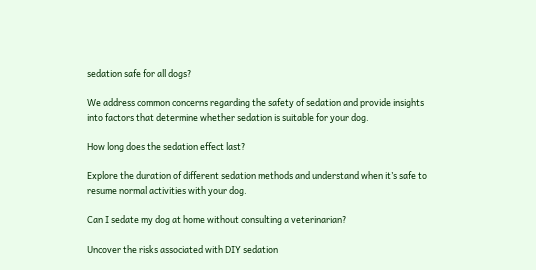sedation safe for all dogs?

We address common concerns regarding the safety of sedation and provide insights into factors that determine whether sedation is suitable for your dog.

How long does the sedation effect last?

Explore the duration of different sedation methods and understand when it’s safe to resume normal activities with your dog.

Can I sedate my dog at home without consulting a veterinarian?

Uncover the risks associated with DIY sedation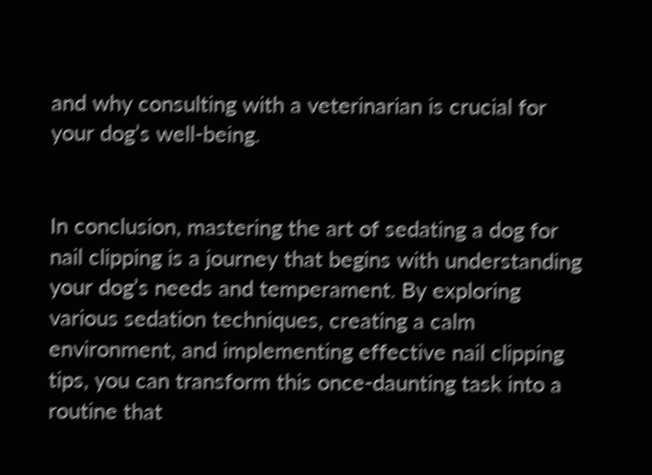and why consulting with a veterinarian is crucial for your dog’s well-being.


In conclusion, mastering the art of sedating a dog for nail clipping is a journey that begins with understanding your dog’s needs and temperament. By exploring various sedation techniques, creating a calm environment, and implementing effective nail clipping tips, you can transform this once-daunting task into a routine that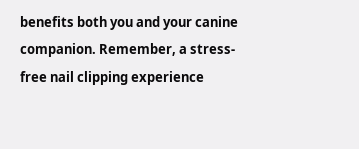benefits both you and your canine companion. Remember, a stress-free nail clipping experience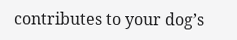contributes to your dog’s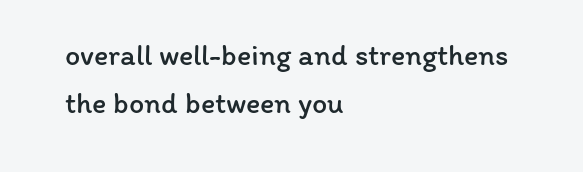overall well-being and strengthens the bond between you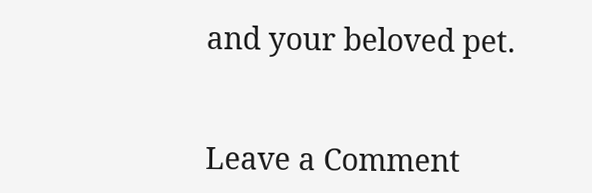and your beloved pet.


Leave a Comment